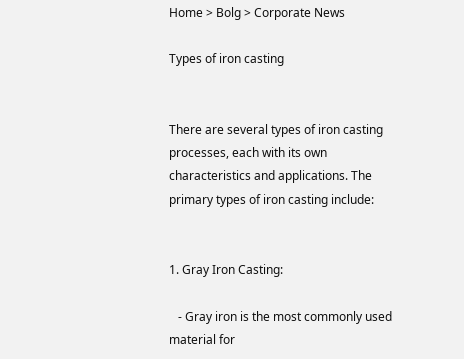Home > Bolg > Corporate News

Types of iron casting


There are several types of iron casting processes, each with its own characteristics and applications. The primary types of iron casting include:


1. Gray Iron Casting:

   - Gray iron is the most commonly used material for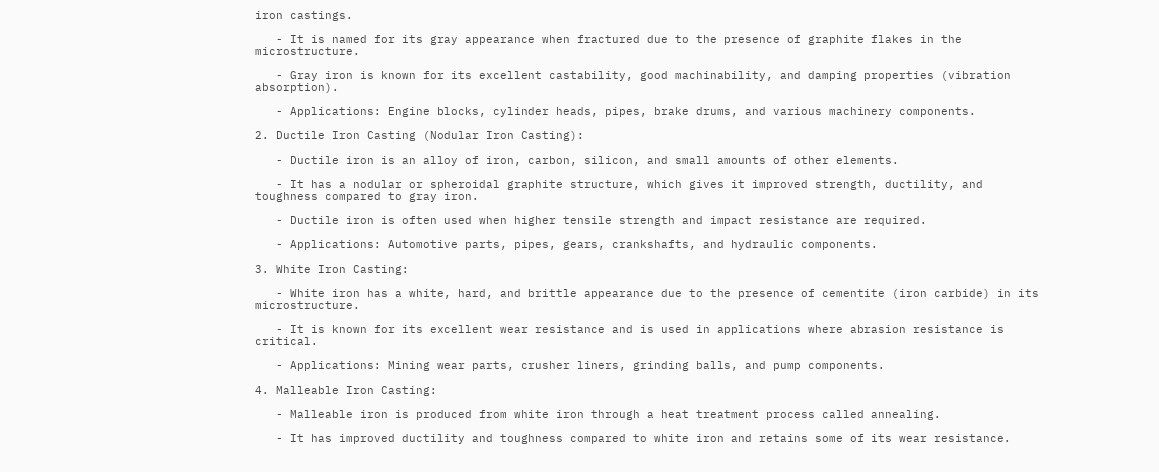iron castings.

   - It is named for its gray appearance when fractured due to the presence of graphite flakes in the microstructure.

   - Gray iron is known for its excellent castability, good machinability, and damping properties (vibration absorption).

   - Applications: Engine blocks, cylinder heads, pipes, brake drums, and various machinery components.

2. Ductile Iron Casting (Nodular Iron Casting):

   - Ductile iron is an alloy of iron, carbon, silicon, and small amounts of other elements.

   - It has a nodular or spheroidal graphite structure, which gives it improved strength, ductility, and toughness compared to gray iron.

   - Ductile iron is often used when higher tensile strength and impact resistance are required.

   - Applications: Automotive parts, pipes, gears, crankshafts, and hydraulic components.

3. White Iron Casting:

   - White iron has a white, hard, and brittle appearance due to the presence of cementite (iron carbide) in its microstructure.

   - It is known for its excellent wear resistance and is used in applications where abrasion resistance is critical.

   - Applications: Mining wear parts, crusher liners, grinding balls, and pump components.

4. Malleable Iron Casting:

   - Malleable iron is produced from white iron through a heat treatment process called annealing.

   - It has improved ductility and toughness compared to white iron and retains some of its wear resistance.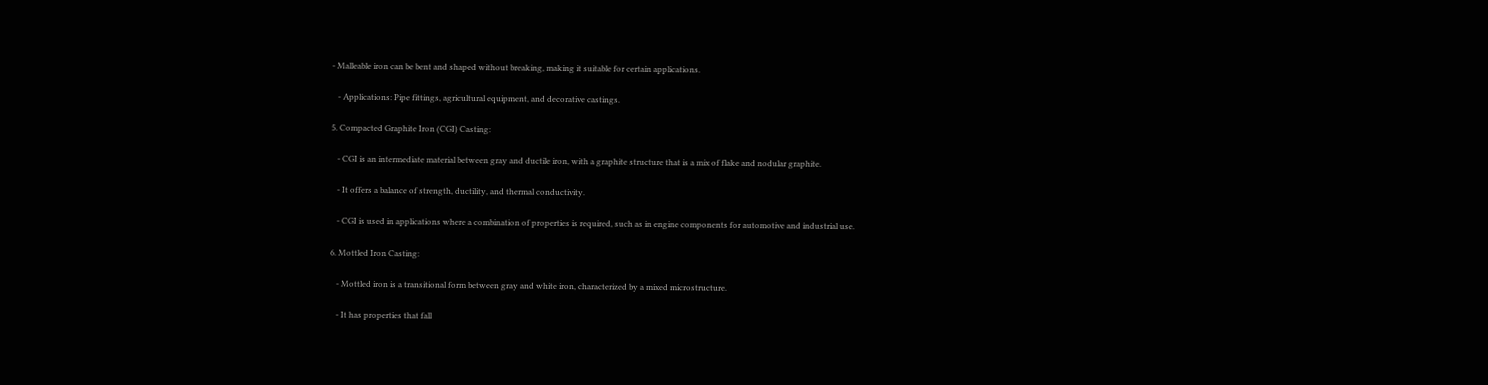- Malleable iron can be bent and shaped without breaking, making it suitable for certain applications.

   - Applications: Pipe fittings, agricultural equipment, and decorative castings.

5. Compacted Graphite Iron (CGI) Casting:

   - CGI is an intermediate material between gray and ductile iron, with a graphite structure that is a mix of flake and nodular graphite.

   - It offers a balance of strength, ductility, and thermal conductivity.

   - CGI is used in applications where a combination of properties is required, such as in engine components for automotive and industrial use.

6. Mottled Iron Casting:

   - Mottled iron is a transitional form between gray and white iron, characterized by a mixed microstructure.

   - It has properties that fall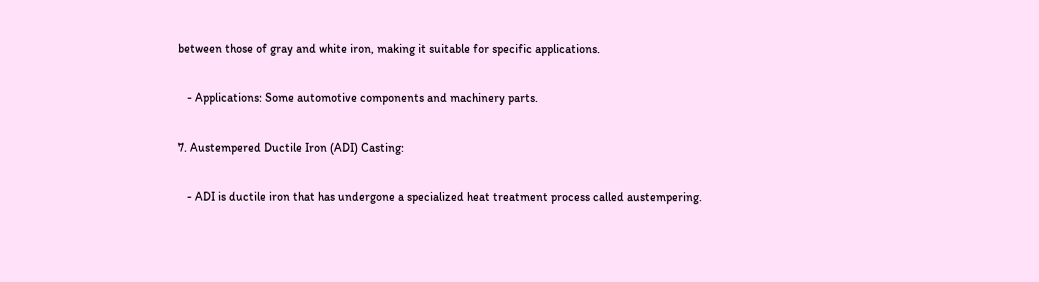between those of gray and white iron, making it suitable for specific applications.

   - Applications: Some automotive components and machinery parts.

7. Austempered Ductile Iron (ADI) Casting:

   - ADI is ductile iron that has undergone a specialized heat treatment process called austempering.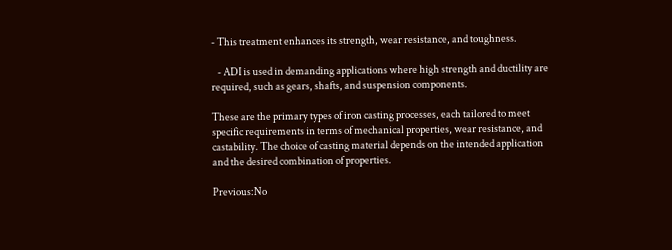- This treatment enhances its strength, wear resistance, and toughness.

   - ADI is used in demanding applications where high strength and ductility are required, such as gears, shafts, and suspension components.

These are the primary types of iron casting processes, each tailored to meet specific requirements in terms of mechanical properties, wear resistance, and castability. The choice of casting material depends on the intended application and the desired combination of properties.

Previous:No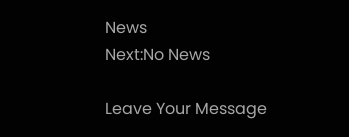News
Next:No News

Leave Your Message